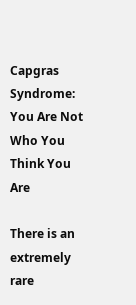Capgras Syndrome: You Are Not Who You Think You Are

There is an extremely rare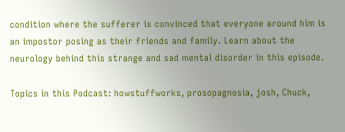condition where the sufferer is convinced that everyone around him is an impostor posing as their friends and family. Learn about the neurology behind this strange and sad mental disorder in this episode.

Topics in this Podcast: howstuffworks, prosopagnosia, josh, Chuck,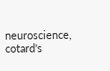neuroscience, cotard's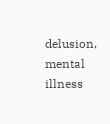delusion, mental illness